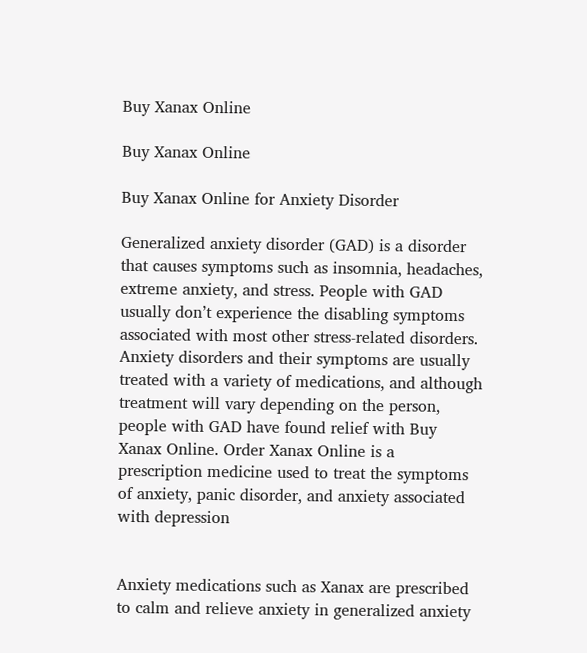Buy Xanax Online

Buy Xanax Online

Buy Xanax Online for Anxiety Disorder

Generalized anxiety disorder (GAD) is a disorder that causes symptoms such as insomnia, headaches, extreme anxiety, and stress. People with GAD usually don’t experience the disabling symptoms associated with most other stress-related disorders. Anxiety disorders and their symptoms are usually treated with a variety of medications, and although treatment will vary depending on the person, people with GAD have found relief with Buy Xanax Online. Order Xanax Online is a prescription medicine used to treat the symptoms of anxiety, panic disorder, and anxiety associated with depression


Anxiety medications such as Xanax are prescribed to calm and relieve anxiety in generalized anxiety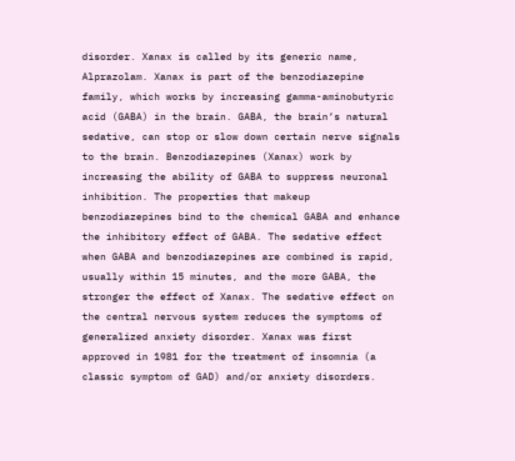disorder. Xanax is called by its generic name, Alprazolam. Xanax is part of the benzodiazepine family, which works by increasing gamma-aminobutyric acid (GABA) in the brain. GABA, the brain’s natural sedative, can stop or slow down certain nerve signals to the brain. Benzodiazepines (Xanax) work by increasing the ability of GABA to suppress neuronal inhibition. The properties that makeup benzodiazepines bind to the chemical GABA and enhance the inhibitory effect of GABA. The sedative effect when GABA and benzodiazepines are combined is rapid, usually within 15 minutes, and the more GABA, the stronger the effect of Xanax. The sedative effect on the central nervous system reduces the symptoms of generalized anxiety disorder. Xanax was first approved in 1981 for the treatment of insomnia (a classic symptom of GAD) and/or anxiety disorders.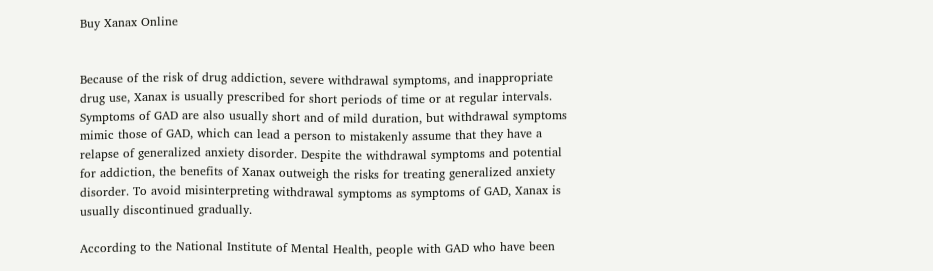Buy Xanax Online


Because of the risk of drug addiction, severe withdrawal symptoms, and inappropriate drug use, Xanax is usually prescribed for short periods of time or at regular intervals. Symptoms of GAD are also usually short and of mild duration, but withdrawal symptoms mimic those of GAD, which can lead a person to mistakenly assume that they have a relapse of generalized anxiety disorder. Despite the withdrawal symptoms and potential for addiction, the benefits of Xanax outweigh the risks for treating generalized anxiety disorder. To avoid misinterpreting withdrawal symptoms as symptoms of GAD, Xanax is usually discontinued gradually.

According to the National Institute of Mental Health, people with GAD who have been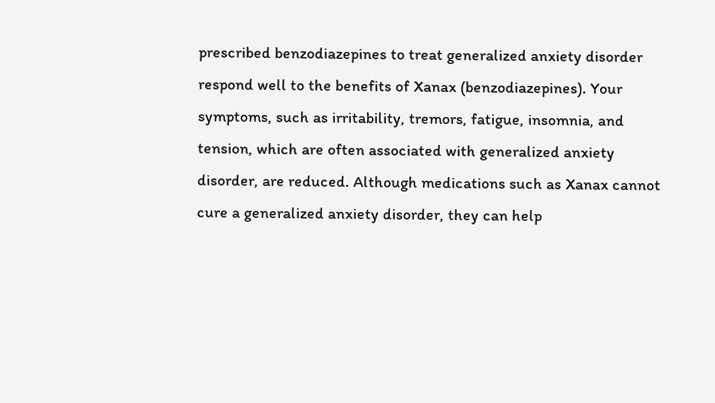prescribed benzodiazepines to treat generalized anxiety disorder respond well to the benefits of Xanax (benzodiazepines). Your symptoms, such as irritability, tremors, fatigue, insomnia, and tension, which are often associated with generalized anxiety disorder, are reduced. Although medications such as Xanax cannot cure a generalized anxiety disorder, they can help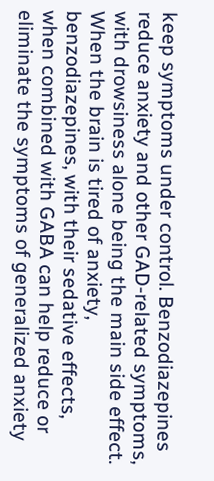keep symptoms under control. Benzodiazepines reduce anxiety and other GAD-related symptoms, with drowsiness alone being the main side effect. When the brain is tired of anxiety, benzodiazepines, with their sedative effects, when combined with GABA can help reduce or eliminate the symptoms of generalized anxiety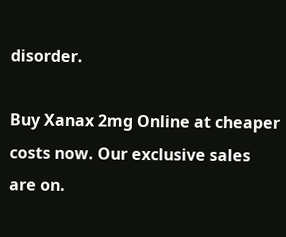disorder.

Buy Xanax 2mg Online at cheaper costs now. Our exclusive sales are on.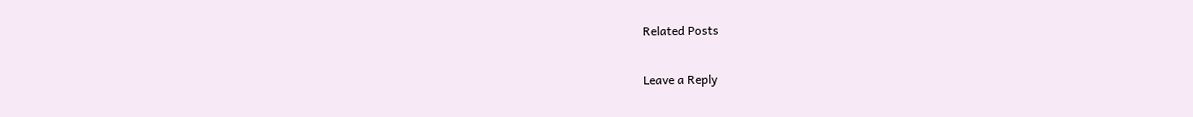Related Posts

Leave a Reply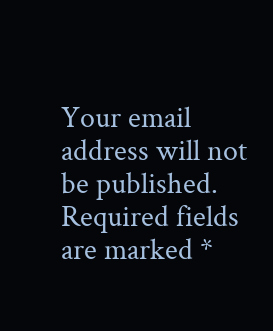Your email address will not be published. Required fields are marked *